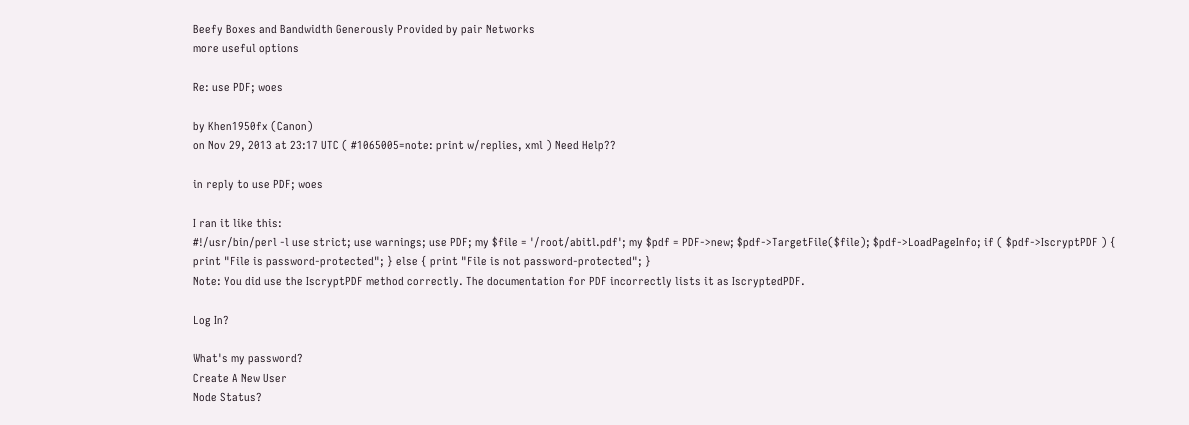Beefy Boxes and Bandwidth Generously Provided by pair Networks
more useful options

Re: use PDF; woes

by Khen1950fx (Canon)
on Nov 29, 2013 at 23:17 UTC ( #1065005=note: print w/replies, xml ) Need Help??

in reply to use PDF; woes

I ran it like this:
#!/usr/bin/perl -l use strict; use warnings; use PDF; my $file = '/root/abitl.pdf'; my $pdf = PDF->new; $pdf->TargetFile($file); $pdf->LoadPageInfo; if ( $pdf->IscryptPDF ) { print "File is password-protected"; } else { print "File is not password-protected"; }
Note: You did use the IscryptPDF method correctly. The documentation for PDF incorrectly lists it as IscryptedPDF.

Log In?

What's my password?
Create A New User
Node Status?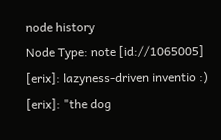node history
Node Type: note [id://1065005]
[erix]: lazyness-driven inventio :)
[erix]: "the dog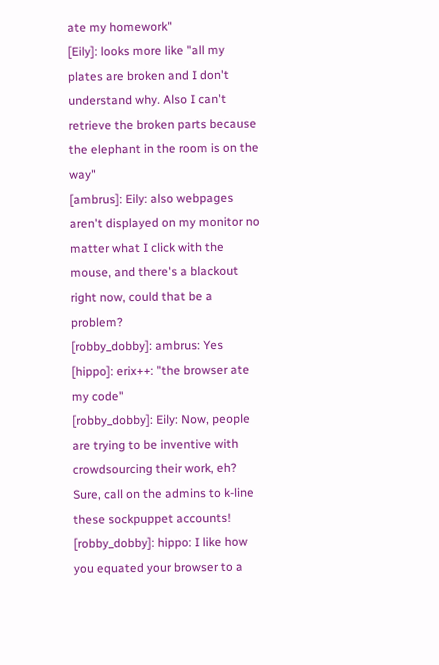ate my homework"
[Eily]: looks more like "all my plates are broken and I don't understand why. Also I can't retrieve the broken parts because the elephant in the room is on the way"
[ambrus]: Eily: also webpages aren't displayed on my monitor no matter what I click with the mouse, and there's a blackout right now, could that be a problem?
[robby_dobby]: ambrus: Yes
[hippo]: erix++: "the browser ate my code"
[robby_dobby]: Eily: Now, people are trying to be inventive with crowdsourcing their work, eh? Sure, call on the admins to k-line these sockpuppet accounts!
[robby_dobby]: hippo: I like how you equated your browser to a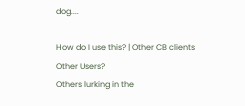dog....

How do I use this? | Other CB clients
Other Users?
Others lurking in the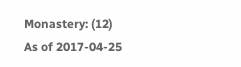Monastery: (12)
As of 2017-04-25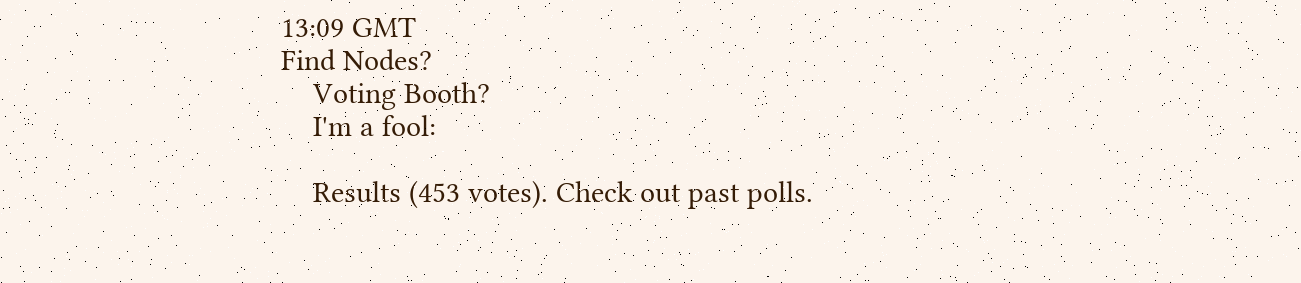13:09 GMT
Find Nodes?
    Voting Booth?
    I'm a fool:

    Results (453 votes). Check out past polls.